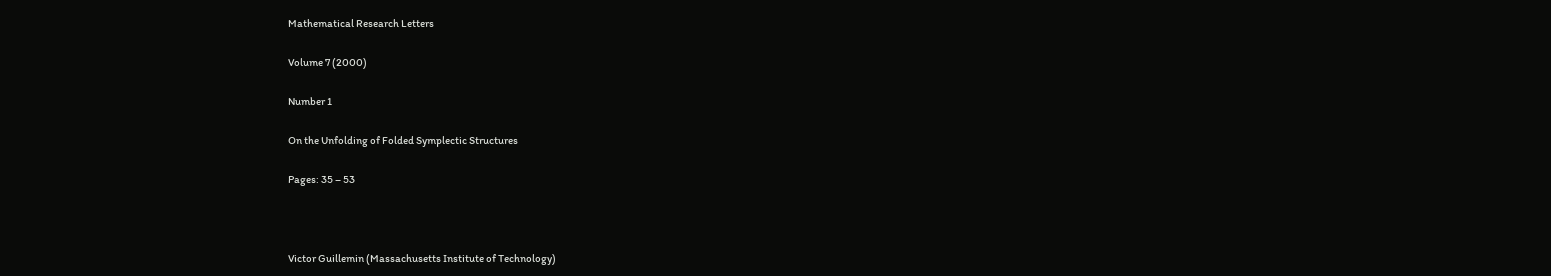Mathematical Research Letters

Volume 7 (2000)

Number 1

On the Unfolding of Folded Symplectic Structures

Pages: 35 – 53



Victor Guillemin (Massachusetts Institute of Technology)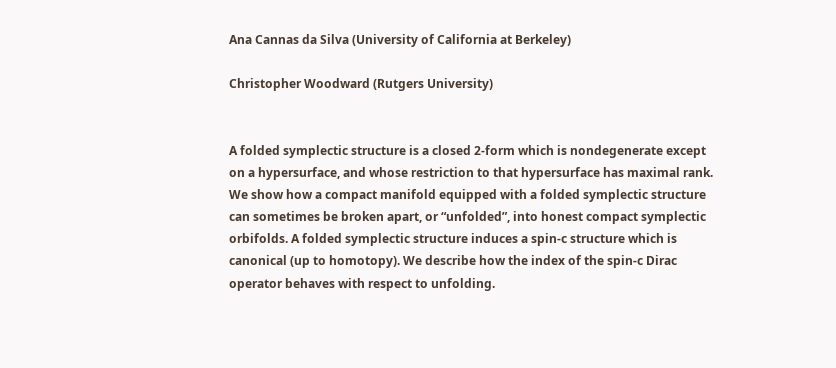Ana Cannas da Silva (University of California at Berkeley)

Christopher Woodward (Rutgers University)


A folded symplectic structure is a closed 2-form which is nondegenerate except on a hypersurface, and whose restriction to that hypersurface has maximal rank. We show how a compact manifold equipped with a folded symplectic structure can sometimes be broken apart, or “unfolded”, into honest compact symplectic orbifolds. A folded symplectic structure induces a spin-c structure which is canonical (up to homotopy). We describe how the index of the spin-c Dirac operator behaves with respect to unfolding.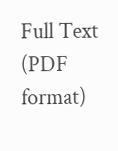Full Text (PDF format)